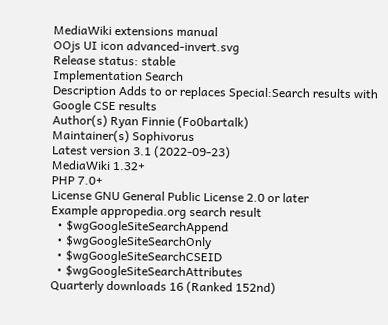MediaWiki extensions manual
OOjs UI icon advanced-invert.svg
Release status: stable
Implementation Search
Description Adds to or replaces Special:Search results with Google CSE results
Author(s) Ryan Finnie (Fo0bartalk)
Maintainer(s) Sophivorus
Latest version 3.1 (2022-09-23)
MediaWiki 1.32+
PHP 7.0+
License GNU General Public License 2.0 or later
Example appropedia.org search result
  • $wgGoogleSiteSearchAppend
  • $wgGoogleSiteSearchOnly
  • $wgGoogleSiteSearchCSEID
  • $wgGoogleSiteSearchAttributes
Quarterly downloads 16 (Ranked 152nd)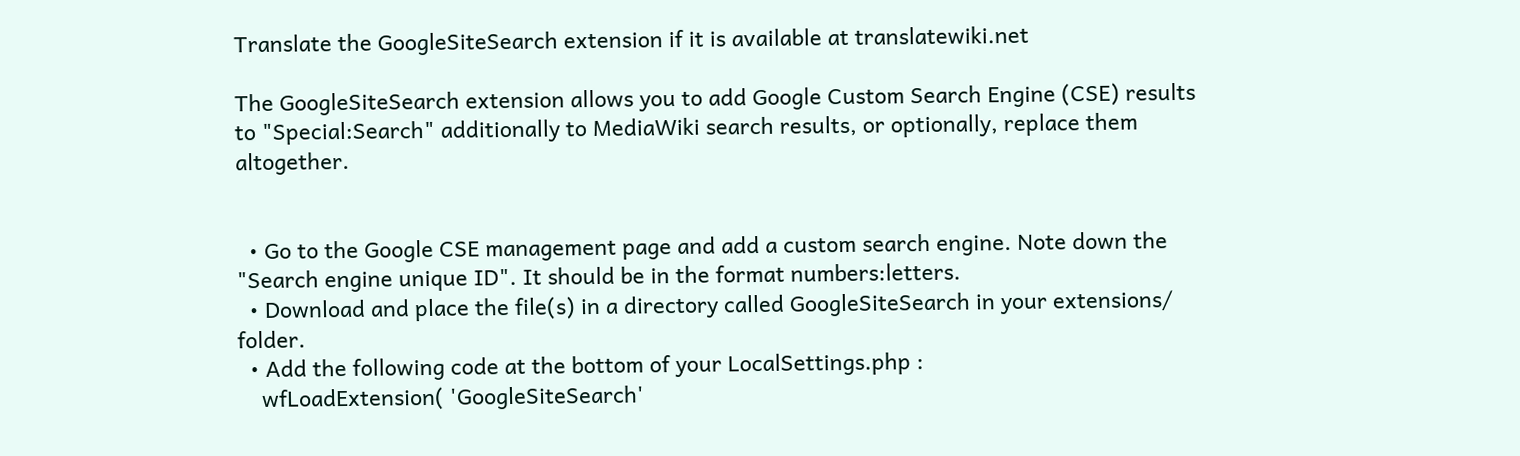Translate the GoogleSiteSearch extension if it is available at translatewiki.net

The GoogleSiteSearch extension allows you to add Google Custom Search Engine (CSE) results to "Special:Search" additionally to MediaWiki search results, or optionally, replace them altogether.


  • Go to the Google CSE management page and add a custom search engine. Note down the "Search engine unique ID". It should be in the format numbers:letters.
  • Download and place the file(s) in a directory called GoogleSiteSearch in your extensions/ folder.
  • Add the following code at the bottom of your LocalSettings.php :
    wfLoadExtension( 'GoogleSiteSearch'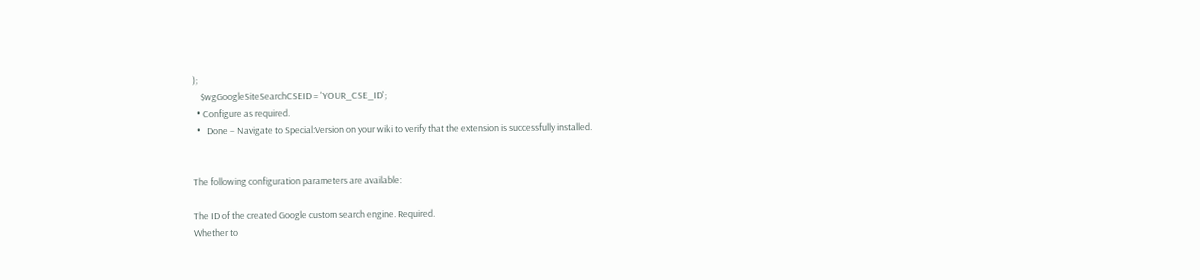);
    $wgGoogleSiteSearchCSEID = 'YOUR_CSE_ID';
  • Configure as required.
  •   Done – Navigate to Special:Version on your wiki to verify that the extension is successfully installed.


The following configuration parameters are available:

The ID of the created Google custom search engine. Required.
Whether to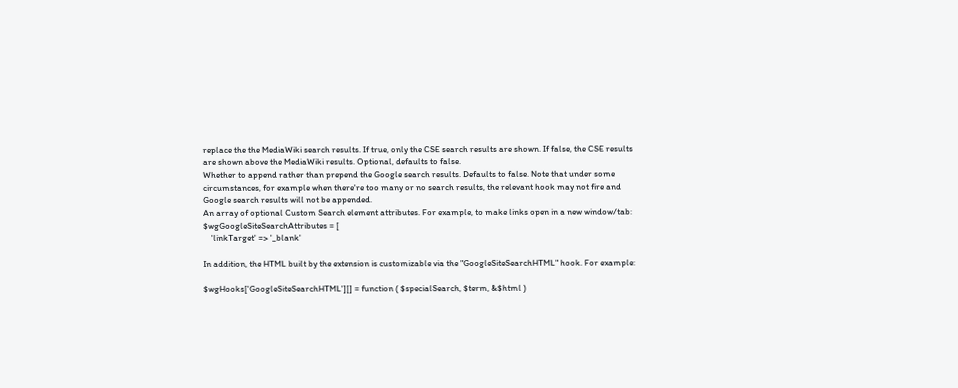replace the the MediaWiki search results. If true, only the CSE search results are shown. If false, the CSE results are shown above the MediaWiki results. Optional, defaults to false.
Whether to append rather than prepend the Google search results. Defaults to false. Note that under some circumstances, for example when there're too many or no search results, the relevant hook may not fire and Google search results will not be appended.
An array of optional Custom Search element attributes. For example, to make links open in a new window/tab:
$wgGoogleSiteSearchAttributes = [
    'linkTarget' => '_blank'

In addition, the HTML built by the extension is customizable via the "GoogleSiteSearchHTML" hook. For example:

$wgHooks['GoogleSiteSearchHTML'][] = function ( $specialSearch, $term, &$html )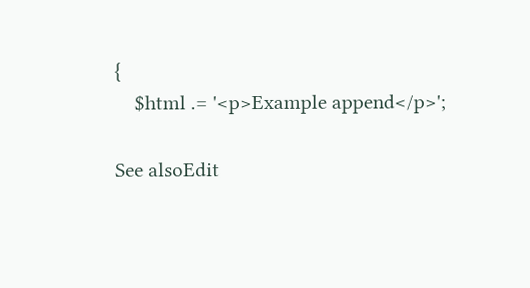{
    $html .= '<p>Example append</p>';

See alsoEdit